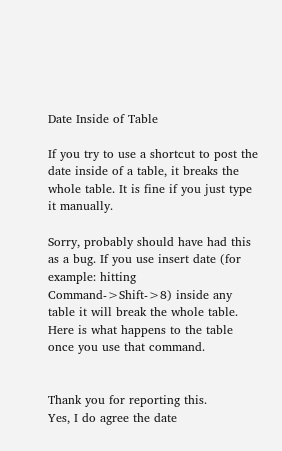Date Inside of Table

If you try to use a shortcut to post the date inside of a table, it breaks the whole table. It is fine if you just type it manually.

Sorry, probably should have had this as a bug. If you use insert date (for example: hitting Command->Shift->8) inside any table it will break the whole table. Here is what happens to the table once you use that command.


Thank you for reporting this.
Yes, I do agree the date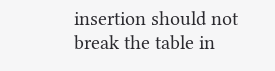insertion should not break the table in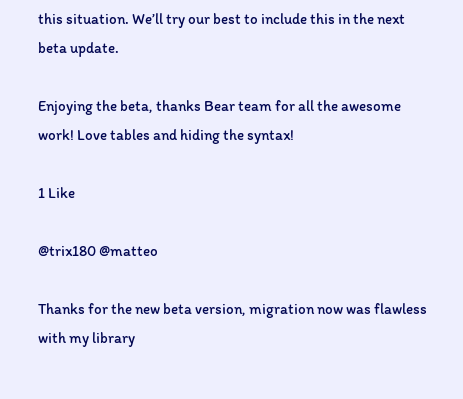this situation. We’ll try our best to include this in the next beta update.

Enjoying the beta, thanks Bear team for all the awesome work! Love tables and hiding the syntax!

1 Like

@trix180 @matteo

Thanks for the new beta version, migration now was flawless with my library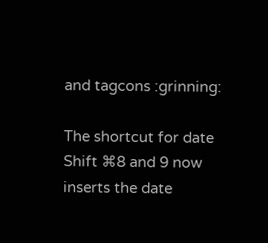and tagcons :grinning:

The shortcut for date Shift ⌘8 and 9 now inserts the date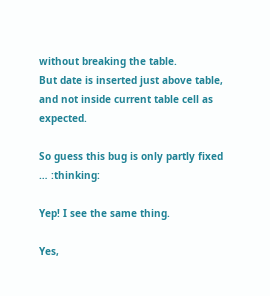without breaking the table.
But date is inserted just above table, and not inside current table cell as expected.

So guess this bug is only partly fixed … :thinking:

Yep! I see the same thing.

Yes,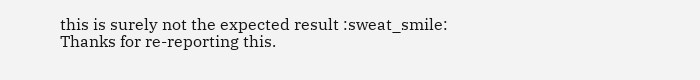this is surely not the expected result :sweat_smile:
Thanks for re-reporting this.